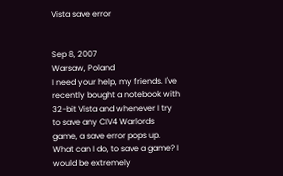Vista save error


Sep 8, 2007
Warsaw, Poland
I need your help, my friends. I've recently bought a notebook with 32-bit Vista and whenever I try to save any CIV4 Warlords game, a save error pops up. What can I do, to save a game? I would be extremely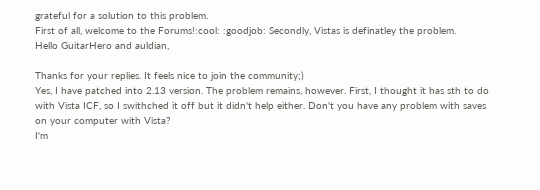grateful for a solution to this problem.
First of all, welcome to the Forums!:cool: :goodjob: Secondly, Vistas is definatley the problem.
Hello GuitarHero and auldian,

Thanks for your replies. It feels nice to join the community;)
Yes, I have patched into 2.13 version. The problem remains, however. First, I thought it has sth to do with Vista ICF, so I swithched it off but it didn't help either. Don't you have any problem with saves on your computer with Vista?
I'm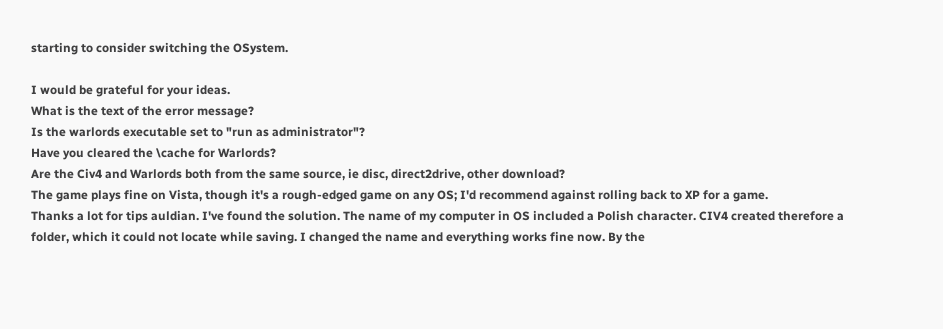starting to consider switching the OSystem.

I would be grateful for your ideas.
What is the text of the error message?
Is the warlords executable set to "run as administrator"?
Have you cleared the \cache for Warlords?
Are the Civ4 and Warlords both from the same source, ie disc, direct2drive, other download?
The game plays fine on Vista, though it's a rough-edged game on any OS; I'd recommend against rolling back to XP for a game.
Thanks a lot for tips auldian. I've found the solution. The name of my computer in OS included a Polish character. CIV4 created therefore a folder, which it could not locate while saving. I changed the name and everything works fine now. By the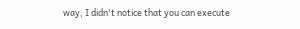way, I didn't notice that you can execute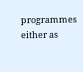programmes either as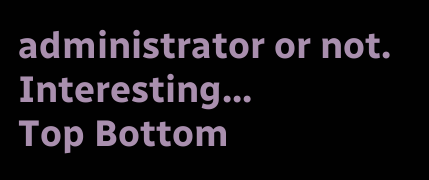administrator or not. Interesting...
Top Bottom